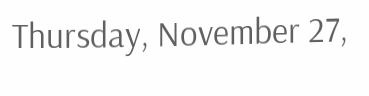Thursday, November 27,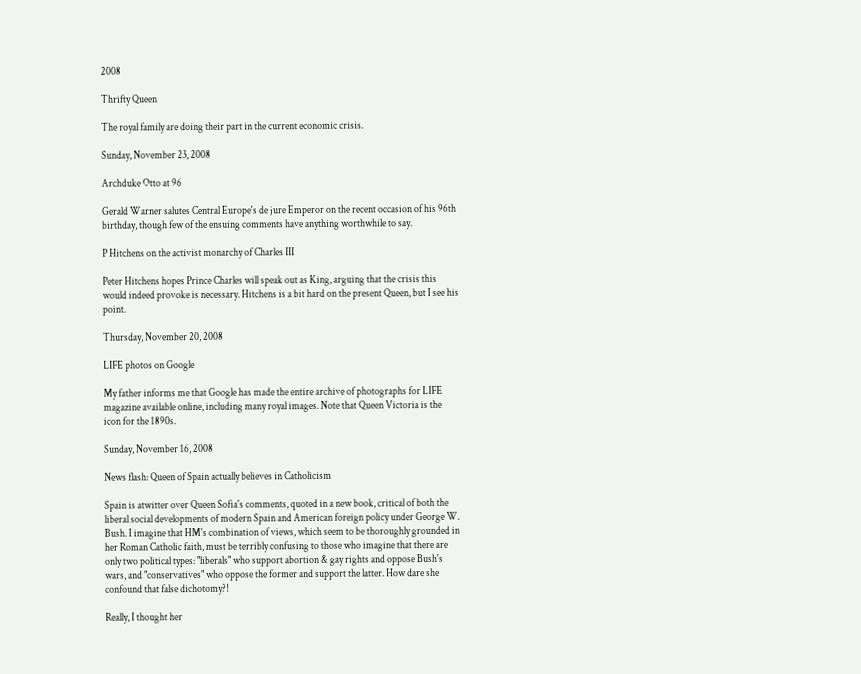2008

Thrifty Queen

The royal family are doing their part in the current economic crisis.

Sunday, November 23, 2008

Archduke Otto at 96

Gerald Warner salutes Central Europe's de jure Emperor on the recent occasion of his 96th birthday, though few of the ensuing comments have anything worthwhile to say.

P Hitchens on the activist monarchy of Charles III

Peter Hitchens hopes Prince Charles will speak out as King, arguing that the crisis this would indeed provoke is necessary. Hitchens is a bit hard on the present Queen, but I see his point.

Thursday, November 20, 2008

LIFE photos on Google

My father informs me that Google has made the entire archive of photographs for LIFE magazine available online, including many royal images. Note that Queen Victoria is the icon for the 1890s.

Sunday, November 16, 2008

News flash: Queen of Spain actually believes in Catholicism

Spain is atwitter over Queen Sofia's comments, quoted in a new book, critical of both the liberal social developments of modern Spain and American foreign policy under George W. Bush. I imagine that HM's combination of views, which seem to be thoroughly grounded in her Roman Catholic faith, must be terribly confusing to those who imagine that there are only two political types: "liberals" who support abortion & gay rights and oppose Bush's wars, and "conservatives" who oppose the former and support the latter. How dare she confound that false dichotomy?!

Really, I thought her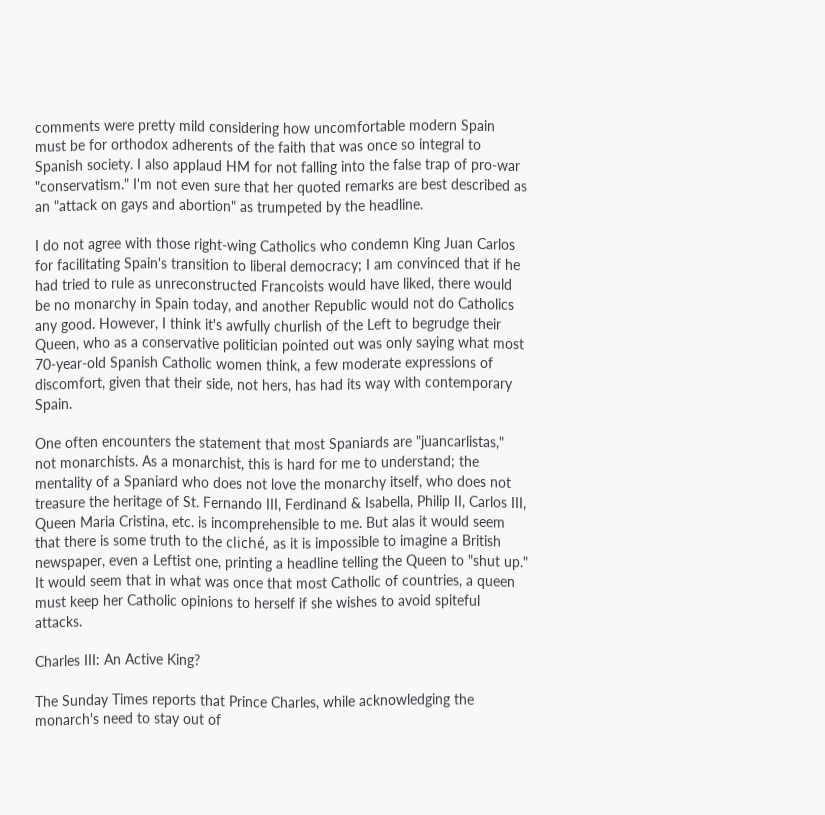comments were pretty mild considering how uncomfortable modern Spain must be for orthodox adherents of the faith that was once so integral to Spanish society. I also applaud HM for not falling into the false trap of pro-war "conservatism." I'm not even sure that her quoted remarks are best described as an "attack on gays and abortion" as trumpeted by the headline.

I do not agree with those right-wing Catholics who condemn King Juan Carlos for facilitating Spain's transition to liberal democracy; I am convinced that if he had tried to rule as unreconstructed Francoists would have liked, there would be no monarchy in Spain today, and another Republic would not do Catholics any good. However, I think it's awfully churlish of the Left to begrudge their Queen, who as a conservative politician pointed out was only saying what most 70-year-old Spanish Catholic women think, a few moderate expressions of discomfort, given that their side, not hers, has had its way with contemporary Spain.

One often encounters the statement that most Spaniards are "juancarlistas," not monarchists. As a monarchist, this is hard for me to understand; the mentality of a Spaniard who does not love the monarchy itself, who does not treasure the heritage of St. Fernando III, Ferdinand & Isabella, Philip II, Carlos III, Queen Maria Cristina, etc. is incomprehensible to me. But alas it would seem that there is some truth to the cliché, as it is impossible to imagine a British newspaper, even a Leftist one, printing a headline telling the Queen to "shut up." It would seem that in what was once that most Catholic of countries, a queen must keep her Catholic opinions to herself if she wishes to avoid spiteful attacks.

Charles III: An Active King?

The Sunday Times reports that Prince Charles, while acknowledging the monarch's need to stay out of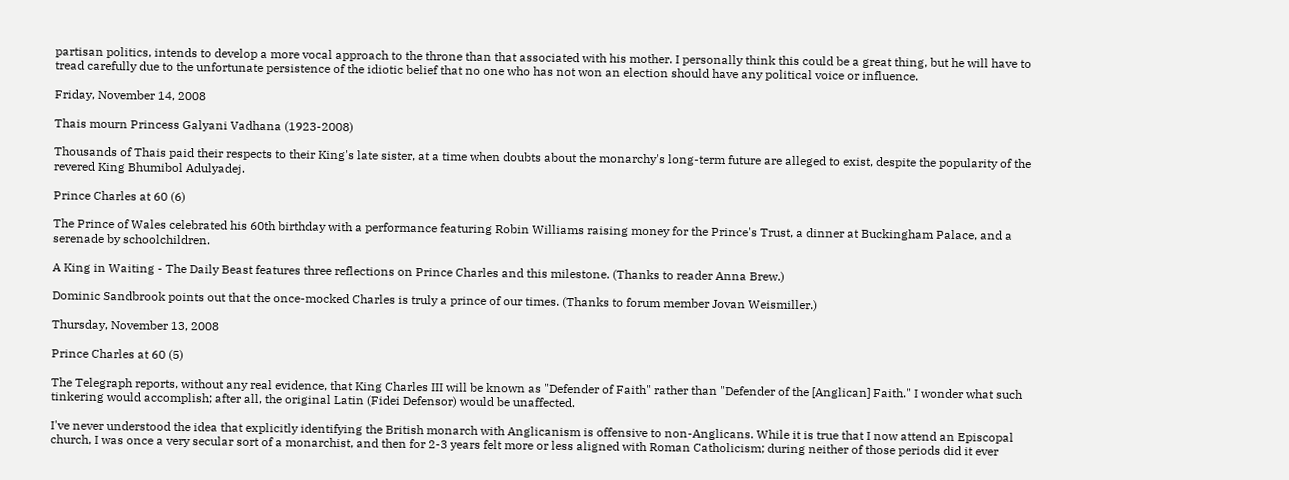partisan politics, intends to develop a more vocal approach to the throne than that associated with his mother. I personally think this could be a great thing, but he will have to tread carefully due to the unfortunate persistence of the idiotic belief that no one who has not won an election should have any political voice or influence.

Friday, November 14, 2008

Thais mourn Princess Galyani Vadhana (1923-2008)

Thousands of Thais paid their respects to their King's late sister, at a time when doubts about the monarchy's long-term future are alleged to exist, despite the popularity of the revered King Bhumibol Adulyadej.

Prince Charles at 60 (6)

The Prince of Wales celebrated his 60th birthday with a performance featuring Robin Williams raising money for the Prince's Trust, a dinner at Buckingham Palace, and a serenade by schoolchildren.

A King in Waiting - The Daily Beast features three reflections on Prince Charles and this milestone. (Thanks to reader Anna Brew.)

Dominic Sandbrook points out that the once-mocked Charles is truly a prince of our times. (Thanks to forum member Jovan Weismiller.)

Thursday, November 13, 2008

Prince Charles at 60 (5)

The Telegraph reports, without any real evidence, that King Charles III will be known as "Defender of Faith" rather than "Defender of the [Anglican] Faith." I wonder what such tinkering would accomplish; after all, the original Latin (Fidei Defensor) would be unaffected.

I've never understood the idea that explicitly identifying the British monarch with Anglicanism is offensive to non-Anglicans. While it is true that I now attend an Episcopal church, I was once a very secular sort of a monarchist, and then for 2-3 years felt more or less aligned with Roman Catholicism; during neither of those periods did it ever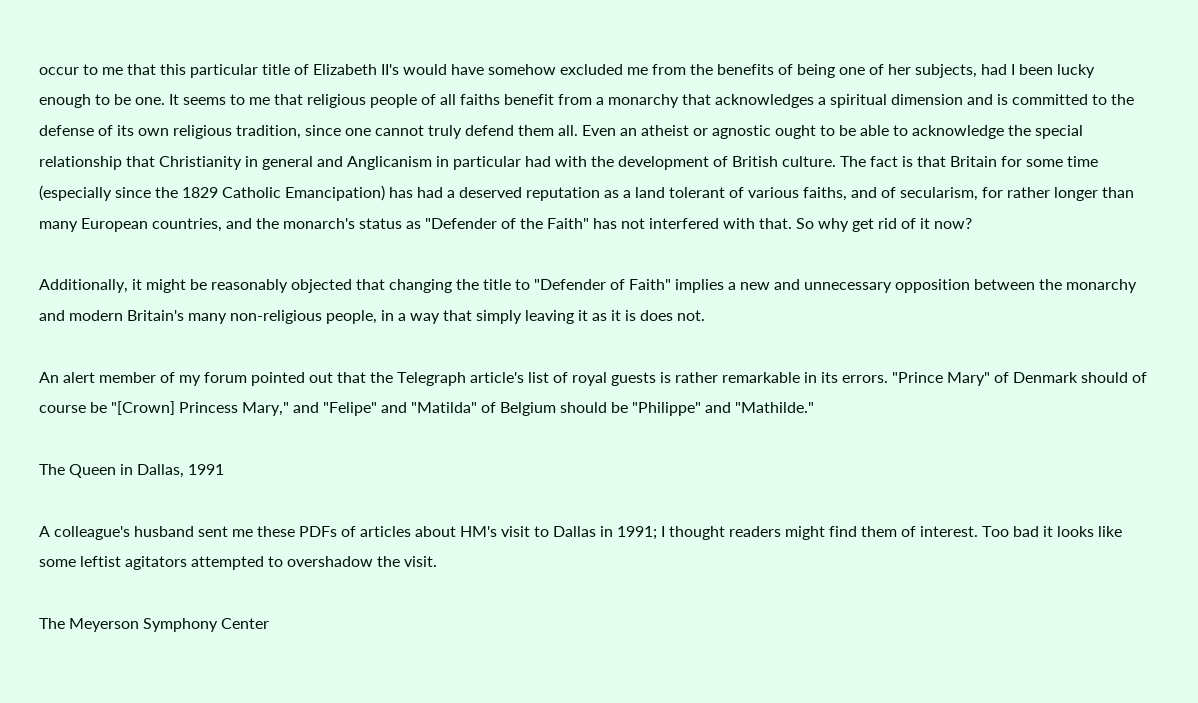occur to me that this particular title of Elizabeth II's would have somehow excluded me from the benefits of being one of her subjects, had I been lucky enough to be one. It seems to me that religious people of all faiths benefit from a monarchy that acknowledges a spiritual dimension and is committed to the defense of its own religious tradition, since one cannot truly defend them all. Even an atheist or agnostic ought to be able to acknowledge the special relationship that Christianity in general and Anglicanism in particular had with the development of British culture. The fact is that Britain for some time (especially since the 1829 Catholic Emancipation) has had a deserved reputation as a land tolerant of various faiths, and of secularism, for rather longer than many European countries, and the monarch's status as "Defender of the Faith" has not interfered with that. So why get rid of it now?

Additionally, it might be reasonably objected that changing the title to "Defender of Faith" implies a new and unnecessary opposition between the monarchy and modern Britain's many non-religious people, in a way that simply leaving it as it is does not.

An alert member of my forum pointed out that the Telegraph article's list of royal guests is rather remarkable in its errors. "Prince Mary" of Denmark should of course be "[Crown] Princess Mary," and "Felipe" and "Matilda" of Belgium should be "Philippe" and "Mathilde."

The Queen in Dallas, 1991

A colleague's husband sent me these PDFs of articles about HM's visit to Dallas in 1991; I thought readers might find them of interest. Too bad it looks like some leftist agitators attempted to overshadow the visit.

The Meyerson Symphony Center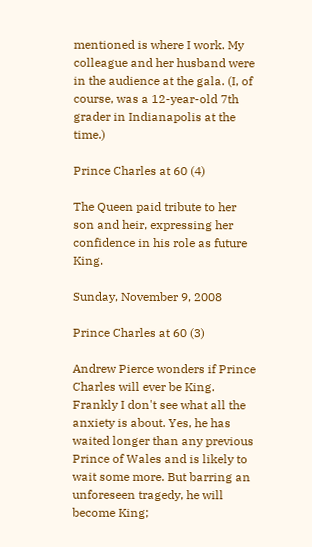mentioned is where I work. My colleague and her husband were in the audience at the gala. (I, of course, was a 12-year-old 7th grader in Indianapolis at the time.)

Prince Charles at 60 (4)

The Queen paid tribute to her son and heir, expressing her confidence in his role as future King.

Sunday, November 9, 2008

Prince Charles at 60 (3)

Andrew Pierce wonders if Prince Charles will ever be King. Frankly I don't see what all the anxiety is about. Yes, he has waited longer than any previous Prince of Wales and is likely to wait some more. But barring an unforeseen tragedy, he will become King;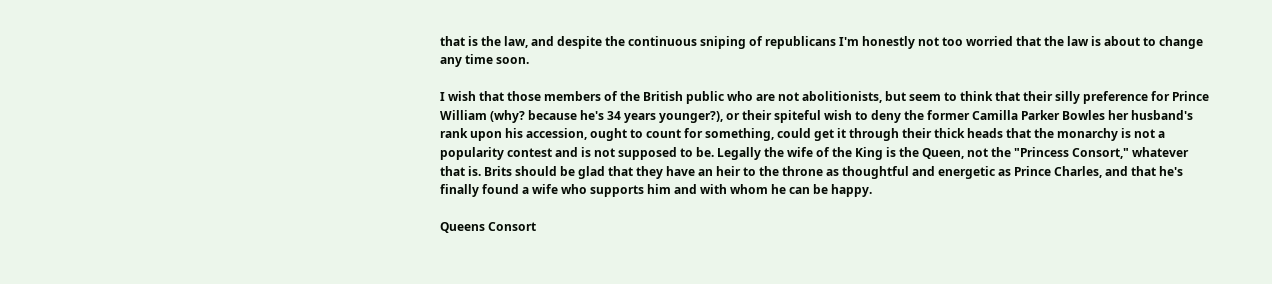that is the law, and despite the continuous sniping of republicans I'm honestly not too worried that the law is about to change any time soon.

I wish that those members of the British public who are not abolitionists, but seem to think that their silly preference for Prince William (why? because he's 34 years younger?), or their spiteful wish to deny the former Camilla Parker Bowles her husband's rank upon his accession, ought to count for something, could get it through their thick heads that the monarchy is not a popularity contest and is not supposed to be. Legally the wife of the King is the Queen, not the "Princess Consort," whatever that is. Brits should be glad that they have an heir to the throne as thoughtful and energetic as Prince Charles, and that he's finally found a wife who supports him and with whom he can be happy.

Queens Consort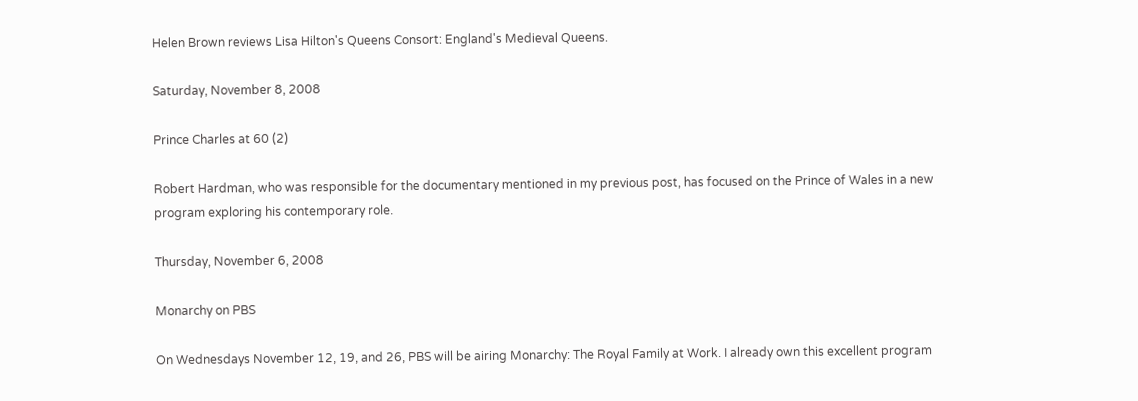Helen Brown reviews Lisa Hilton's Queens Consort: England's Medieval Queens.

Saturday, November 8, 2008

Prince Charles at 60 (2)

Robert Hardman, who was responsible for the documentary mentioned in my previous post, has focused on the Prince of Wales in a new program exploring his contemporary role.

Thursday, November 6, 2008

Monarchy on PBS

On Wednesdays November 12, 19, and 26, PBS will be airing Monarchy: The Royal Family at Work. I already own this excellent program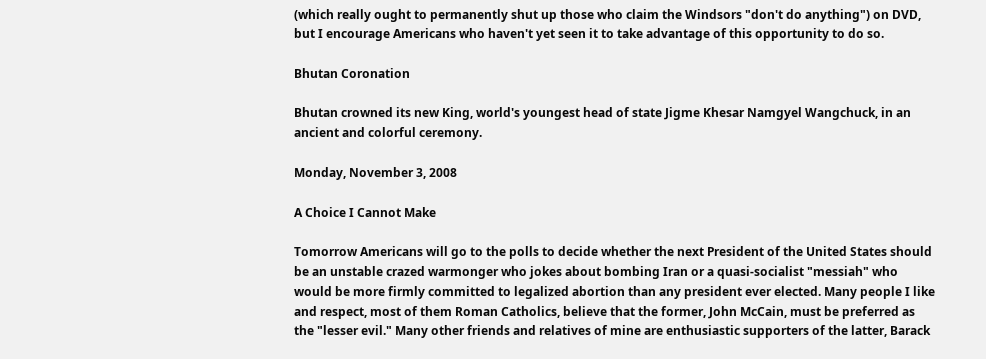(which really ought to permanently shut up those who claim the Windsors "don't do anything") on DVD, but I encourage Americans who haven't yet seen it to take advantage of this opportunity to do so.

Bhutan Coronation

Bhutan crowned its new King, world's youngest head of state Jigme Khesar Namgyel Wangchuck, in an ancient and colorful ceremony.

Monday, November 3, 2008

A Choice I Cannot Make

Tomorrow Americans will go to the polls to decide whether the next President of the United States should be an unstable crazed warmonger who jokes about bombing Iran or a quasi-socialist "messiah" who would be more firmly committed to legalized abortion than any president ever elected. Many people I like and respect, most of them Roman Catholics, believe that the former, John McCain, must be preferred as the "lesser evil." Many other friends and relatives of mine are enthusiastic supporters of the latter, Barack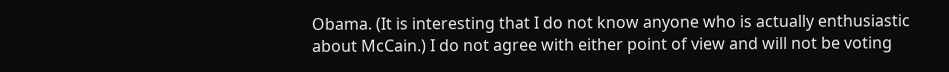Obama. (It is interesting that I do not know anyone who is actually enthusiastic about McCain.) I do not agree with either point of view and will not be voting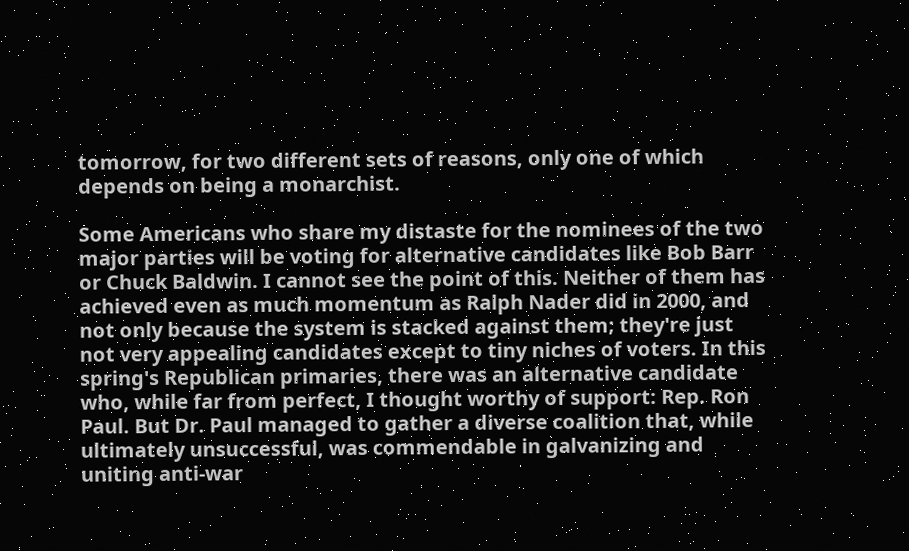tomorrow, for two different sets of reasons, only one of which depends on being a monarchist.

Some Americans who share my distaste for the nominees of the two major parties will be voting for alternative candidates like Bob Barr or Chuck Baldwin. I cannot see the point of this. Neither of them has achieved even as much momentum as Ralph Nader did in 2000, and not only because the system is stacked against them; they're just not very appealing candidates except to tiny niches of voters. In this spring's Republican primaries, there was an alternative candidate who, while far from perfect, I thought worthy of support: Rep. Ron Paul. But Dr. Paul managed to gather a diverse coalition that, while ultimately unsuccessful, was commendable in galvanizing and uniting anti-war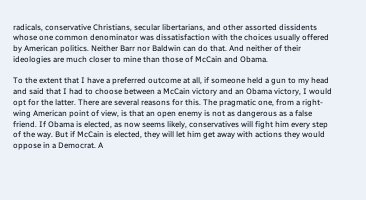radicals, conservative Christians, secular libertarians, and other assorted dissidents whose one common denominator was dissatisfaction with the choices usually offered by American politics. Neither Barr nor Baldwin can do that. And neither of their ideologies are much closer to mine than those of McCain and Obama.

To the extent that I have a preferred outcome at all, if someone held a gun to my head and said that I had to choose between a McCain victory and an Obama victory, I would opt for the latter. There are several reasons for this. The pragmatic one, from a right-wing American point of view, is that an open enemy is not as dangerous as a false friend. If Obama is elected, as now seems likely, conservatives will fight him every step of the way. But if McCain is elected, they will let him get away with actions they would oppose in a Democrat. A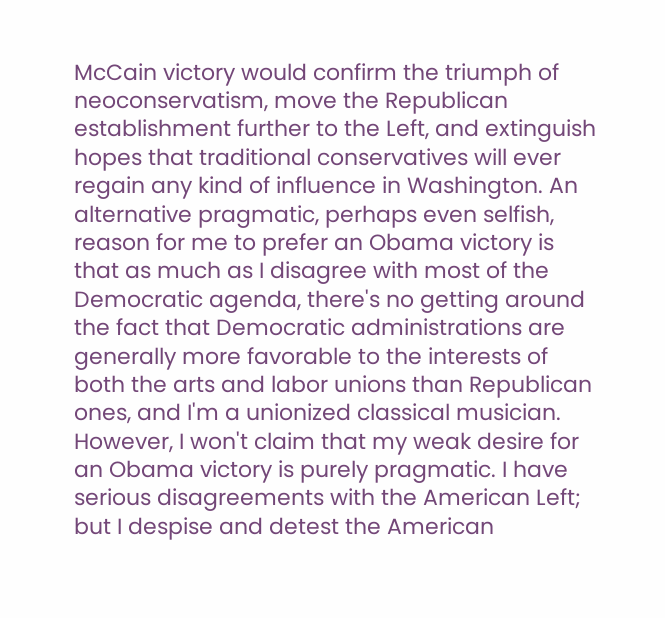McCain victory would confirm the triumph of neoconservatism, move the Republican establishment further to the Left, and extinguish hopes that traditional conservatives will ever regain any kind of influence in Washington. An alternative pragmatic, perhaps even selfish, reason for me to prefer an Obama victory is that as much as I disagree with most of the Democratic agenda, there's no getting around the fact that Democratic administrations are generally more favorable to the interests of both the arts and labor unions than Republican ones, and I'm a unionized classical musician. However, I won't claim that my weak desire for an Obama victory is purely pragmatic. I have serious disagreements with the American Left; but I despise and detest the American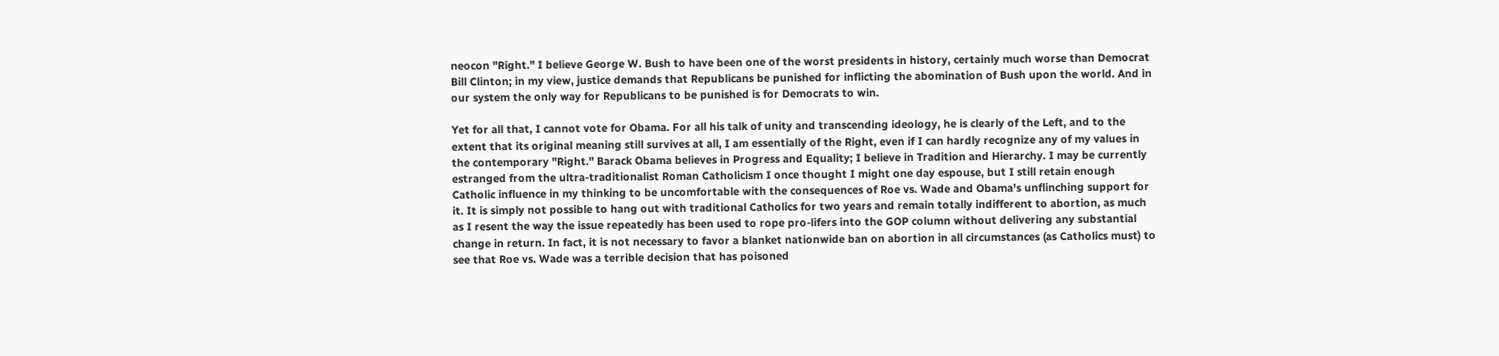neocon "Right." I believe George W. Bush to have been one of the worst presidents in history, certainly much worse than Democrat Bill Clinton; in my view, justice demands that Republicans be punished for inflicting the abomination of Bush upon the world. And in our system the only way for Republicans to be punished is for Democrats to win.

Yet for all that, I cannot vote for Obama. For all his talk of unity and transcending ideology, he is clearly of the Left, and to the extent that its original meaning still survives at all, I am essentially of the Right, even if I can hardly recognize any of my values in the contemporary "Right." Barack Obama believes in Progress and Equality; I believe in Tradition and Hierarchy. I may be currently estranged from the ultra-traditionalist Roman Catholicism I once thought I might one day espouse, but I still retain enough Catholic influence in my thinking to be uncomfortable with the consequences of Roe vs. Wade and Obama's unflinching support for it. It is simply not possible to hang out with traditional Catholics for two years and remain totally indifferent to abortion, as much as I resent the way the issue repeatedly has been used to rope pro-lifers into the GOP column without delivering any substantial change in return. In fact, it is not necessary to favor a blanket nationwide ban on abortion in all circumstances (as Catholics must) to see that Roe vs. Wade was a terrible decision that has poisoned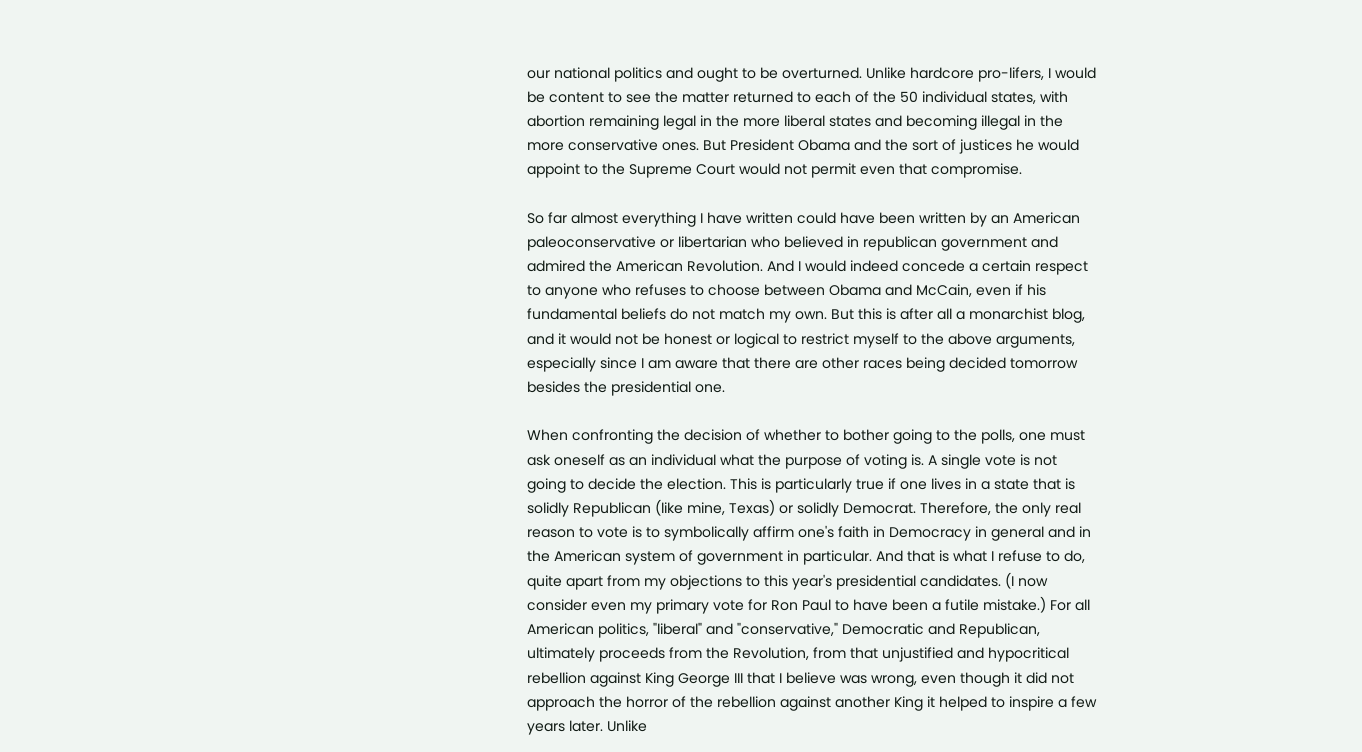our national politics and ought to be overturned. Unlike hardcore pro-lifers, I would be content to see the matter returned to each of the 50 individual states, with abortion remaining legal in the more liberal states and becoming illegal in the more conservative ones. But President Obama and the sort of justices he would appoint to the Supreme Court would not permit even that compromise.

So far almost everything I have written could have been written by an American paleoconservative or libertarian who believed in republican government and admired the American Revolution. And I would indeed concede a certain respect to anyone who refuses to choose between Obama and McCain, even if his fundamental beliefs do not match my own. But this is after all a monarchist blog, and it would not be honest or logical to restrict myself to the above arguments, especially since I am aware that there are other races being decided tomorrow besides the presidential one.

When confronting the decision of whether to bother going to the polls, one must ask oneself as an individual what the purpose of voting is. A single vote is not going to decide the election. This is particularly true if one lives in a state that is solidly Republican (like mine, Texas) or solidly Democrat. Therefore, the only real reason to vote is to symbolically affirm one's faith in Democracy in general and in the American system of government in particular. And that is what I refuse to do, quite apart from my objections to this year's presidential candidates. (I now consider even my primary vote for Ron Paul to have been a futile mistake.) For all American politics, "liberal" and "conservative," Democratic and Republican, ultimately proceeds from the Revolution, from that unjustified and hypocritical rebellion against King George III that I believe was wrong, even though it did not approach the horror of the rebellion against another King it helped to inspire a few years later. Unlike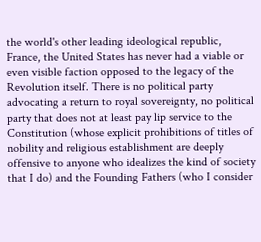the world's other leading ideological republic, France, the United States has never had a viable or even visible faction opposed to the legacy of the Revolution itself. There is no political party advocating a return to royal sovereignty, no political party that does not at least pay lip service to the Constitution (whose explicit prohibitions of titles of nobility and religious establishment are deeply offensive to anyone who idealizes the kind of society that I do) and the Founding Fathers (who I consider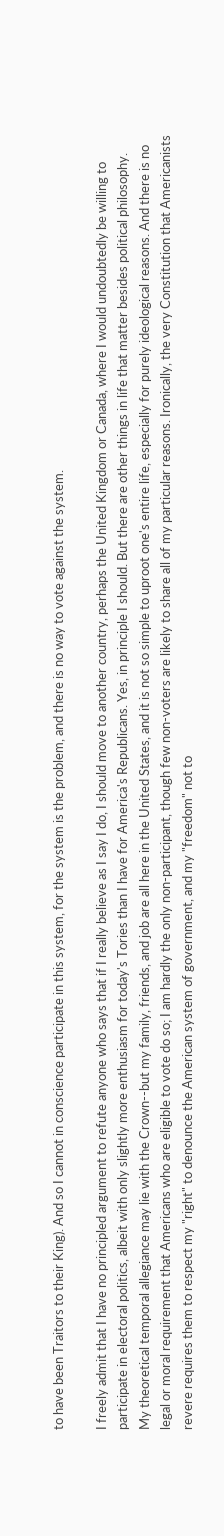to have been Traitors to their King). And so I cannot in conscience participate in this system, for the system is the problem, and there is no way to vote against the system.

I freely admit that I have no principled argument to refute anyone who says that if I really believe as I say I do, I should move to another country, perhaps the United Kingdom or Canada, where I would undoubtedly be willing to participate in electoral politics, albeit with only slightly more enthusiasm for today's Tories than I have for America's Republicans. Yes, in principle I should. But there are other things in life that matter besides political philosophy. My theoretical temporal allegiance may lie with the Crown--but my family, friends, and job are all here in the United States, and it is not so simple to uproot one's entire life, especially for purely ideological reasons. And there is no legal or moral requirement that Americans who are eligible to vote do so; I am hardly the only non-participant, though few non-voters are likely to share all of my particular reasons. Ironically, the very Constitution that Americanists revere requires them to respect my "right" to denounce the American system of government, and my "freedom" not to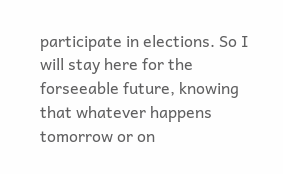participate in elections. So I will stay here for the forseeable future, knowing that whatever happens tomorrow or on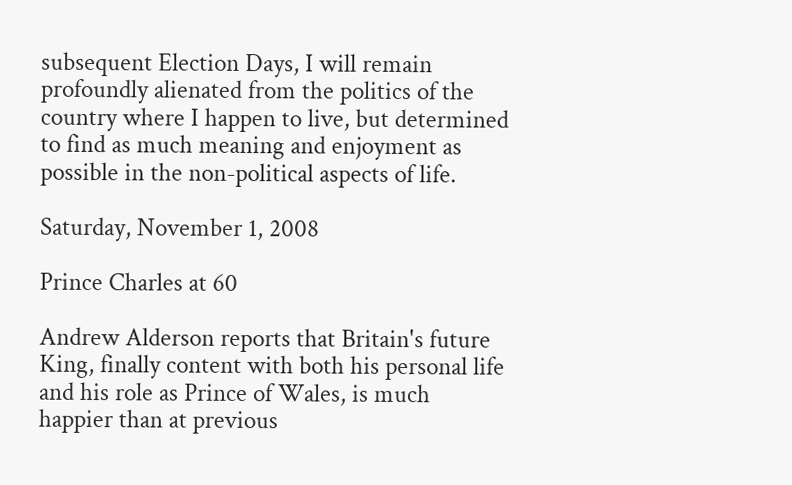subsequent Election Days, I will remain profoundly alienated from the politics of the country where I happen to live, but determined to find as much meaning and enjoyment as possible in the non-political aspects of life.

Saturday, November 1, 2008

Prince Charles at 60

Andrew Alderson reports that Britain's future King, finally content with both his personal life and his role as Prince of Wales, is much happier than at previous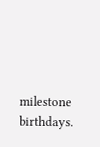milestone birthdays.